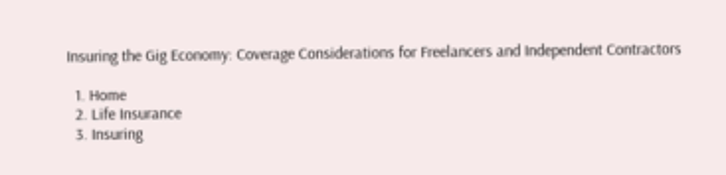Insuring the Gig Economy: Coverage Considerations for Freelancers and Independent Contractors

  1. Home
  2. Life Insurance
  3. Insuring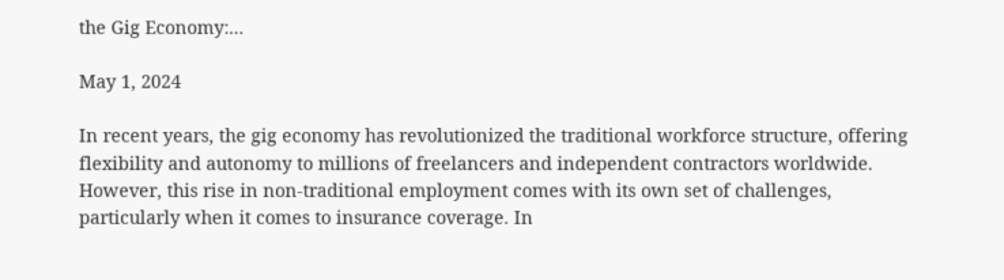the Gig Economy:...

May 1, 2024

In recent years, the gig economy has revolutionized the traditional workforce structure, offering flexibility and autonomy to millions of freelancers and independent contractors worldwide. However, this rise in non-traditional employment comes with its own set of challenges, particularly when it comes to insurance coverage. In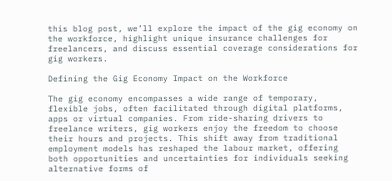this blog post, we’ll explore the impact of the gig economy on the workforce, highlight unique insurance challenges for freelancers, and discuss essential coverage considerations for gig workers.

Defining the Gig Economy Impact on the Workforce

The gig economy encompasses a wide range of temporary, flexible jobs, often facilitated through digital platforms, apps or virtual companies. From ride-sharing drivers to freelance writers, gig workers enjoy the freedom to choose their hours and projects. This shift away from traditional employment models has reshaped the labour market, offering both opportunities and uncertainties for individuals seeking alternative forms of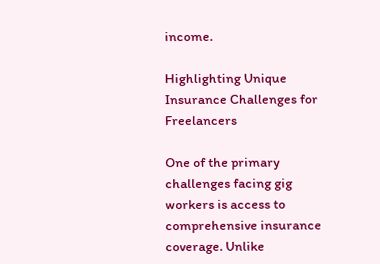income.

Highlighting Unique Insurance Challenges for Freelancers

One of the primary challenges facing gig workers is access to comprehensive insurance coverage. Unlike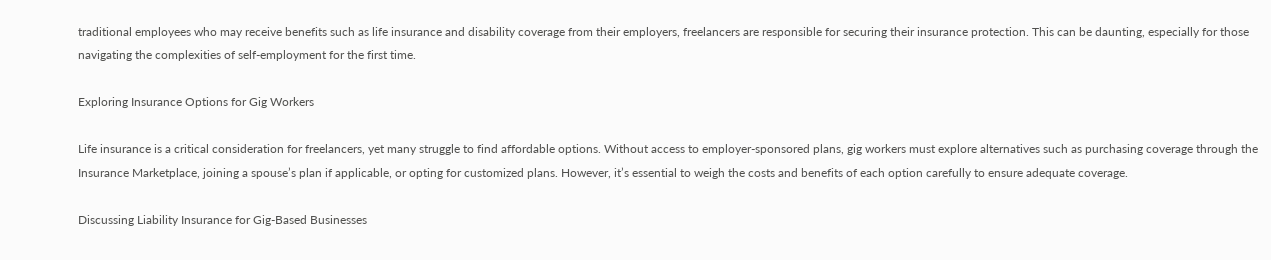traditional employees who may receive benefits such as life insurance and disability coverage from their employers, freelancers are responsible for securing their insurance protection. This can be daunting, especially for those navigating the complexities of self-employment for the first time.

Exploring Insurance Options for Gig Workers

Life insurance is a critical consideration for freelancers, yet many struggle to find affordable options. Without access to employer-sponsored plans, gig workers must explore alternatives such as purchasing coverage through the Insurance Marketplace, joining a spouse’s plan if applicable, or opting for customized plans. However, it’s essential to weigh the costs and benefits of each option carefully to ensure adequate coverage.

Discussing Liability Insurance for Gig-Based Businesses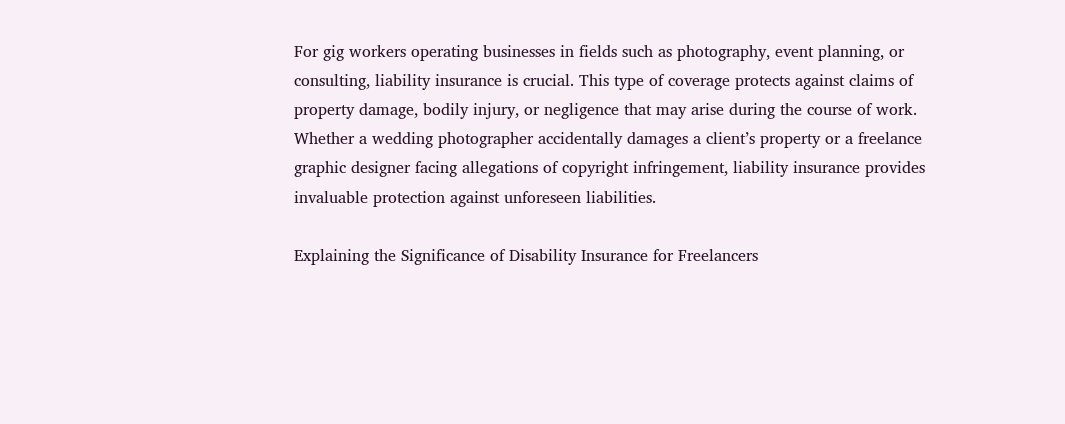For gig workers operating businesses in fields such as photography, event planning, or consulting, liability insurance is crucial. This type of coverage protects against claims of property damage, bodily injury, or negligence that may arise during the course of work. Whether a wedding photographer accidentally damages a client’s property or a freelance graphic designer facing allegations of copyright infringement, liability insurance provides invaluable protection against unforeseen liabilities.

Explaining the Significance of Disability Insurance for Freelancers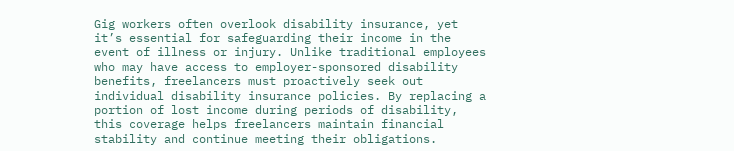Gig workers often overlook disability insurance, yet it’s essential for safeguarding their income in the event of illness or injury. Unlike traditional employees who may have access to employer-sponsored disability benefits, freelancers must proactively seek out individual disability insurance policies. By replacing a portion of lost income during periods of disability, this coverage helps freelancers maintain financial stability and continue meeting their obligations.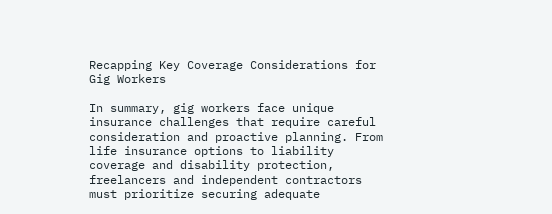Recapping Key Coverage Considerations for Gig Workers

In summary, gig workers face unique insurance challenges that require careful consideration and proactive planning. From life insurance options to liability coverage and disability protection, freelancers and independent contractors must prioritize securing adequate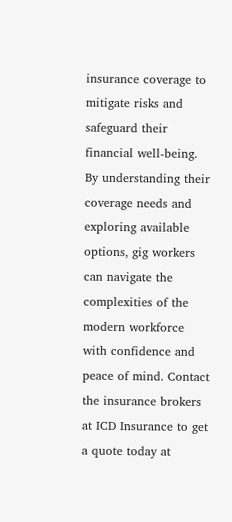insurance coverage to mitigate risks and safeguard their financial well-being. By understanding their coverage needs and exploring available options, gig workers can navigate the complexities of the modern workforce with confidence and peace of mind. Contact the insurance brokers at ICD Insurance to get a quote today at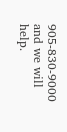905-830-9000 and we will help.